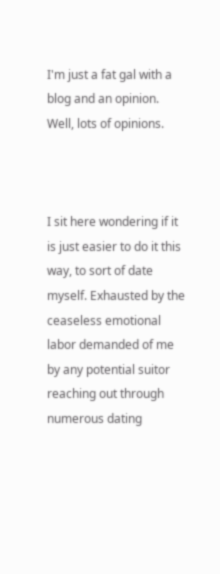I'm just a fat gal with a blog and an opinion. Well, lots of opinions.



I sit here wondering if it is just easier to do it this way, to sort of date myself. Exhausted by the ceaseless emotional labor demanded of me by any potential suitor reaching out through numerous dating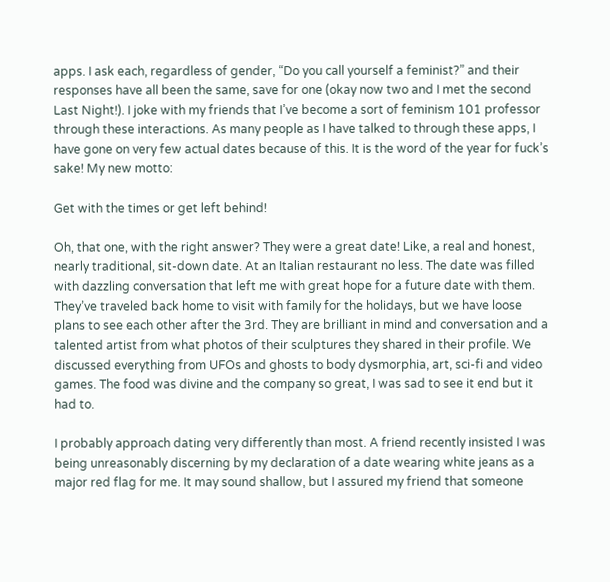apps. I ask each, regardless of gender, “Do you call yourself a feminist?” and their responses have all been the same, save for one (okay now two and I met the second Last Night!). I joke with my friends that I’ve become a sort of feminism 101 professor through these interactions. As many people as I have talked to through these apps, I have gone on very few actual dates because of this. It is the word of the year for fuck’s sake! My new motto:

Get with the times or get left behind!

Oh, that one, with the right answer? They were a great date! Like, a real and honest, nearly traditional, sit-down date. At an Italian restaurant no less. The date was filled with dazzling conversation that left me with great hope for a future date with them. They’ve traveled back home to visit with family for the holidays, but we have loose plans to see each other after the 3rd. They are brilliant in mind and conversation and a talented artist from what photos of their sculptures they shared in their profile. We discussed everything from UFOs and ghosts to body dysmorphia, art, sci-fi and video games. The food was divine and the company so great, I was sad to see it end but it had to.

I probably approach dating very differently than most. A friend recently insisted I was being unreasonably discerning by my declaration of a date wearing white jeans as a major red flag for me. It may sound shallow, but I assured my friend that someone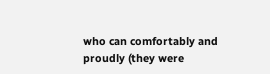who can comfortably and proudly (they were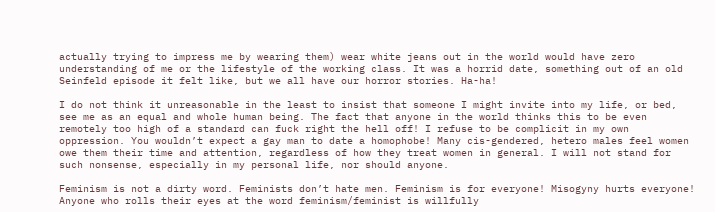actually trying to impress me by wearing them) wear white jeans out in the world would have zero understanding of me or the lifestyle of the working class. It was a horrid date, something out of an old Seinfeld episode it felt like, but we all have our horror stories. Ha-ha!

I do not think it unreasonable in the least to insist that someone I might invite into my life, or bed, see me as an equal and whole human being. The fact that anyone in the world thinks this to be even remotely too high of a standard can fuck right the hell off! I refuse to be complicit in my own oppression. You wouldn’t expect a gay man to date a homophobe! Many cis-gendered, hetero males feel women owe them their time and attention, regardless of how they treat women in general. I will not stand for such nonsense, especially in my personal life, nor should anyone.

Feminism is not a dirty word. Feminists don’t hate men. Feminism is for everyone! Misogyny hurts everyone! Anyone who rolls their eyes at the word feminism/feminist is willfully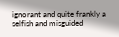ignorant and quite frankly a selfish and misguided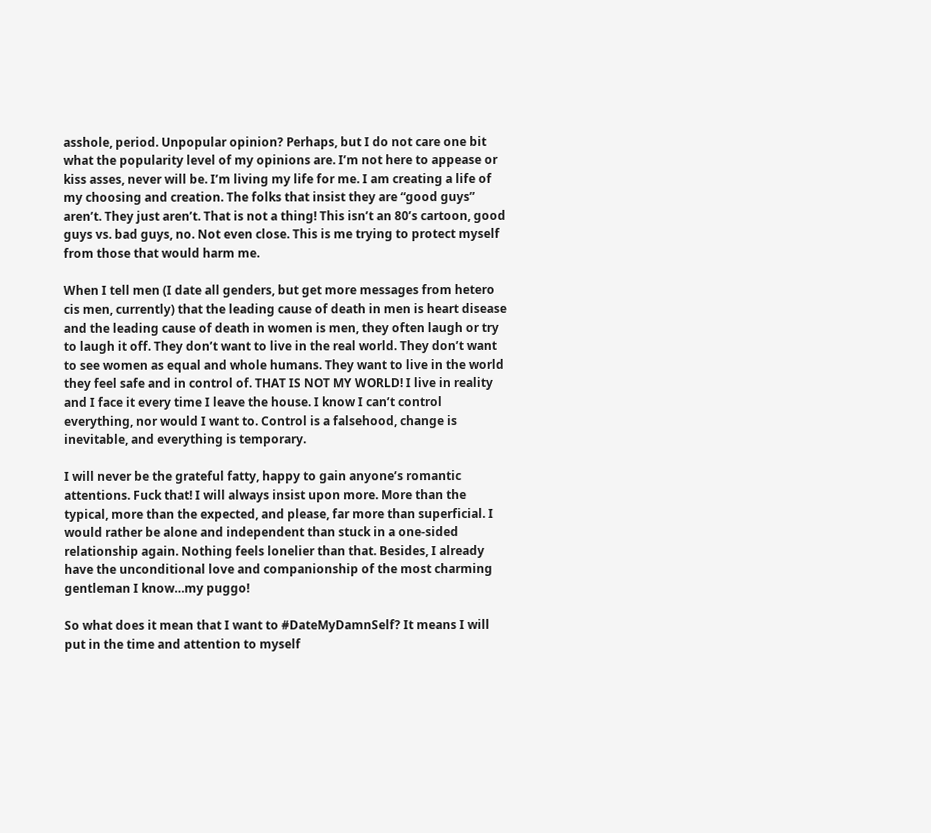asshole, period. Unpopular opinion? Perhaps, but I do not care one bit what the popularity level of my opinions are. I’m not here to appease or kiss asses, never will be. I’m living my life for me. I am creating a life of my choosing and creation. The folks that insist they are “good guys” aren’t. They just aren’t. That is not a thing! This isn’t an 80’s cartoon, good guys vs. bad guys, no. Not even close. This is me trying to protect myself from those that would harm me.

When I tell men (I date all genders, but get more messages from hetero cis men, currently) that the leading cause of death in men is heart disease and the leading cause of death in women is men, they often laugh or try to laugh it off. They don’t want to live in the real world. They don’t want to see women as equal and whole humans. They want to live in the world they feel safe and in control of. THAT IS NOT MY WORLD! I live in reality and I face it every time I leave the house. I know I can’t control everything, nor would I want to. Control is a falsehood, change is inevitable, and everything is temporary.

I will never be the grateful fatty, happy to gain anyone’s romantic attentions. Fuck that! I will always insist upon more. More than the typical, more than the expected, and please, far more than superficial. I would rather be alone and independent than stuck in a one-sided relationship again. Nothing feels lonelier than that. Besides, I already have the unconditional love and companionship of the most charming gentleman I know…my puggo!

So what does it mean that I want to #DateMyDamnSelf? It means I will put in the time and attention to myself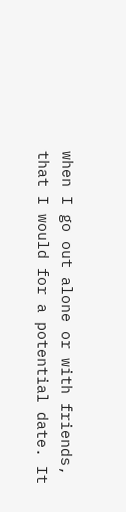when I go out alone or with friends, that I would for a potential date. It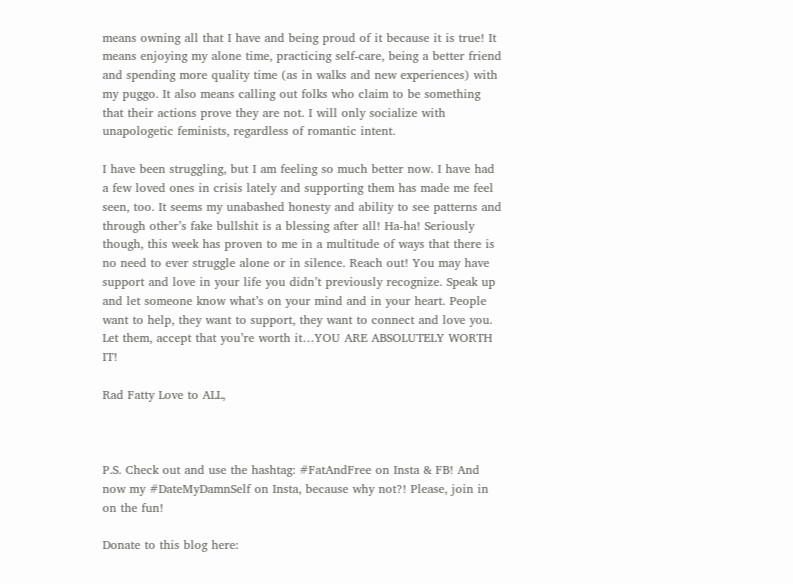means owning all that I have and being proud of it because it is true! It means enjoying my alone time, practicing self-care, being a better friend and spending more quality time (as in walks and new experiences) with my puggo. It also means calling out folks who claim to be something that their actions prove they are not. I will only socialize with unapologetic feminists, regardless of romantic intent.

I have been struggling, but I am feeling so much better now. I have had a few loved ones in crisis lately and supporting them has made me feel seen, too. It seems my unabashed honesty and ability to see patterns and through other’s fake bullshit is a blessing after all! Ha-ha! Seriously though, this week has proven to me in a multitude of ways that there is no need to ever struggle alone or in silence. Reach out! You may have support and love in your life you didn’t previously recognize. Speak up and let someone know what’s on your mind and in your heart. People want to help, they want to support, they want to connect and love you. Let them, accept that you’re worth it…YOU ARE ABSOLUTELY WORTH IT!

Rad Fatty Love to ALL,



P.S. Check out and use the hashtag: #FatAndFree on Insta & FB! And now my #DateMyDamnSelf on Insta, because why not?! Please, join in on the fun!

Donate to this blog here: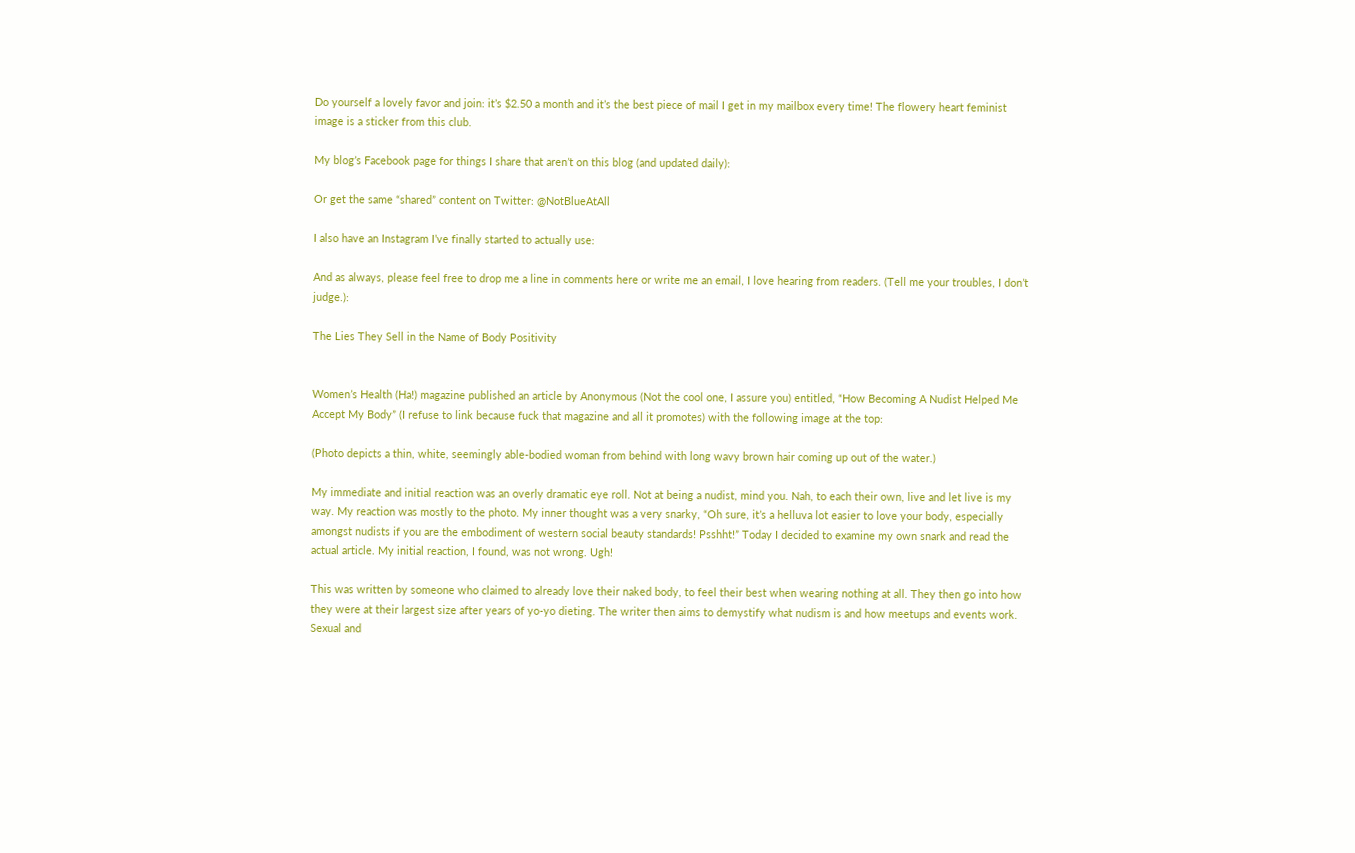Do yourself a lovely favor and join: it’s $2.50 a month and it’s the best piece of mail I get in my mailbox every time! The flowery heart feminist image is a sticker from this club.

My blog’s Facebook page for things I share that aren’t on this blog (and updated daily):

Or get the same “shared” content on Twitter: @NotBlueAtAll

I also have an Instagram I’ve finally started to actually use:

And as always, please feel free to drop me a line in comments here or write me an email, I love hearing from readers. (Tell me your troubles, I don’t judge.):

The Lies They Sell in the Name of Body Positivity


Women’s Health (Ha!) magazine published an article by Anonymous (Not the cool one, I assure you) entitled, “How Becoming A Nudist Helped Me Accept My Body” (I refuse to link because fuck that magazine and all it promotes) with the following image at the top:

(Photo depicts a thin, white, seemingly able-bodied woman from behind with long wavy brown hair coming up out of the water.)

My immediate and initial reaction was an overly dramatic eye roll. Not at being a nudist, mind you. Nah, to each their own, live and let live is my way. My reaction was mostly to the photo. My inner thought was a very snarky, “Oh sure, it’s a helluva lot easier to love your body, especially amongst nudists if you are the embodiment of western social beauty standards! Psshht!” Today I decided to examine my own snark and read the actual article. My initial reaction, I found, was not wrong. Ugh!

This was written by someone who claimed to already love their naked body, to feel their best when wearing nothing at all. They then go into how they were at their largest size after years of yo-yo dieting. The writer then aims to demystify what nudism is and how meetups and events work. Sexual and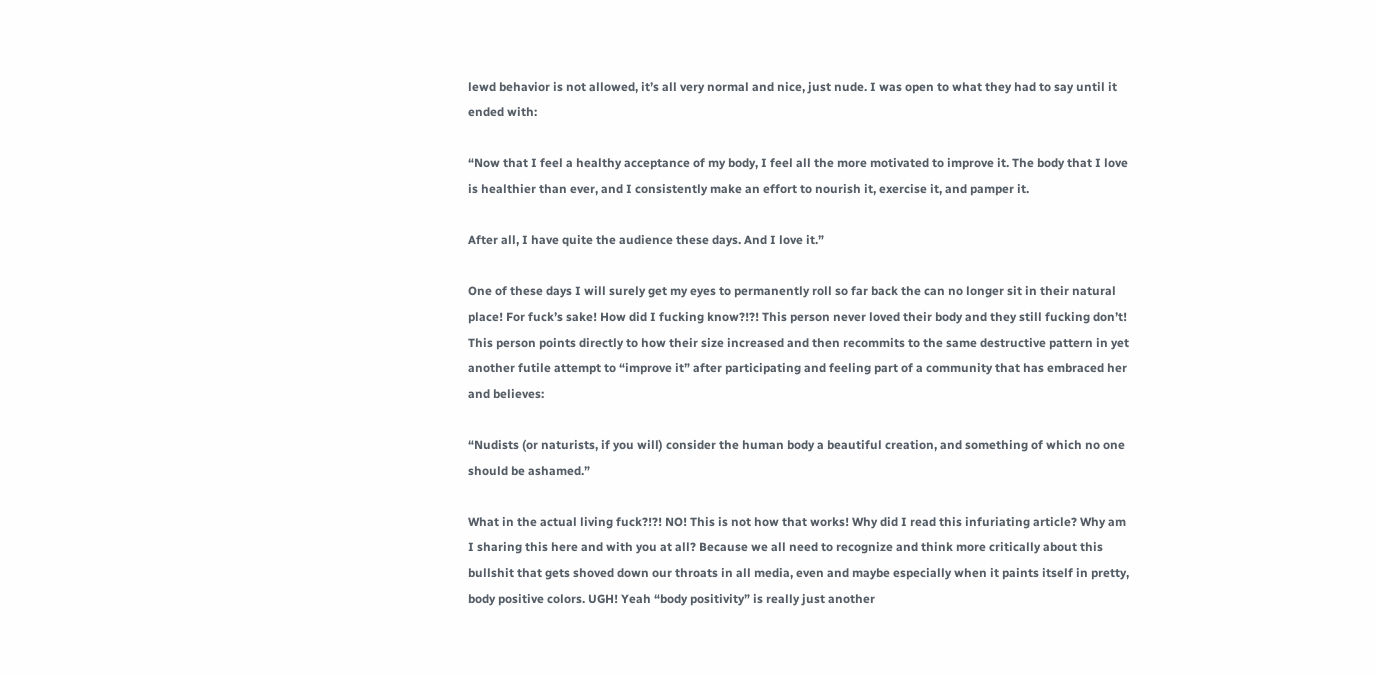lewd behavior is not allowed, it’s all very normal and nice, just nude. I was open to what they had to say until it ended with:

“Now that I feel a healthy acceptance of my body, I feel all the more motivated to improve it. The body that I love is healthier than ever, and I consistently make an effort to nourish it, exercise it, and pamper it.

After all, I have quite the audience these days. And I love it.”

One of these days I will surely get my eyes to permanently roll so far back the can no longer sit in their natural place! For fuck’s sake! How did I fucking know?!?! This person never loved their body and they still fucking don’t! This person points directly to how their size increased and then recommits to the same destructive pattern in yet another futile attempt to “improve it” after participating and feeling part of a community that has embraced her and believes:

“Nudists (or naturists, if you will) consider the human body a beautiful creation, and something of which no one should be ashamed.”

What in the actual living fuck?!?! NO! This is not how that works! Why did I read this infuriating article? Why am I sharing this here and with you at all? Because we all need to recognize and think more critically about this bullshit that gets shoved down our throats in all media, even and maybe especially when it paints itself in pretty, body positive colors. UGH! Yeah “body positivity” is really just another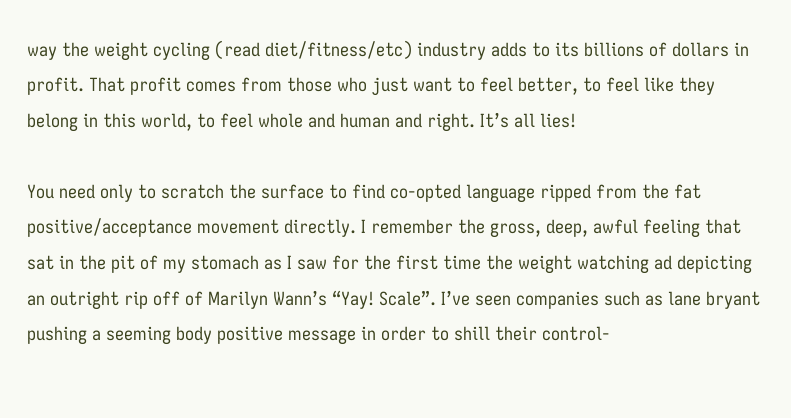way the weight cycling (read diet/fitness/etc) industry adds to its billions of dollars in profit. That profit comes from those who just want to feel better, to feel like they belong in this world, to feel whole and human and right. It’s all lies!

You need only to scratch the surface to find co-opted language ripped from the fat positive/acceptance movement directly. I remember the gross, deep, awful feeling that sat in the pit of my stomach as I saw for the first time the weight watching ad depicting an outright rip off of Marilyn Wann’s “Yay! Scale”. I’ve seen companies such as lane bryant pushing a seeming body positive message in order to shill their control-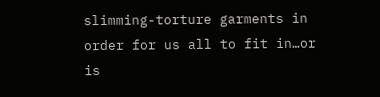slimming-torture garments in order for us all to fit in…or is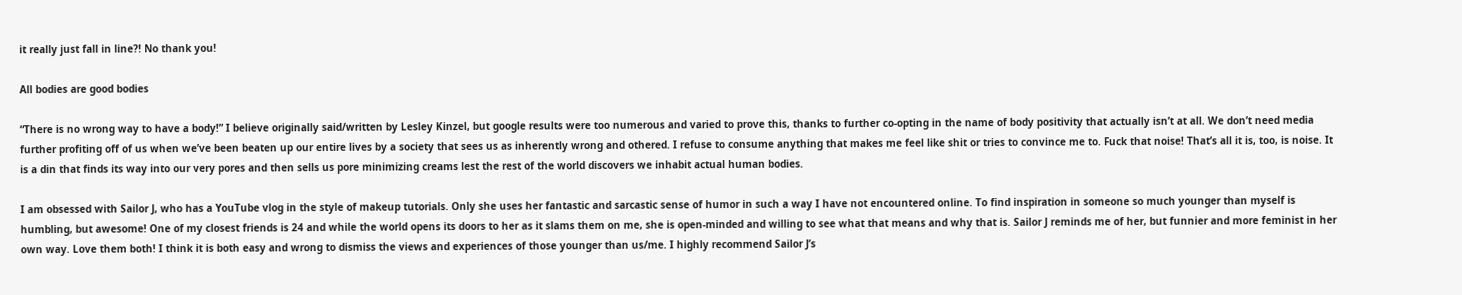it really just fall in line?! No thank you!

All bodies are good bodies

“There is no wrong way to have a body!” I believe originally said/written by Lesley Kinzel, but google results were too numerous and varied to prove this, thanks to further co-opting in the name of body positivity that actually isn’t at all. We don’t need media further profiting off of us when we’ve been beaten up our entire lives by a society that sees us as inherently wrong and othered. I refuse to consume anything that makes me feel like shit or tries to convince me to. Fuck that noise! That’s all it is, too, is noise. It is a din that finds its way into our very pores and then sells us pore minimizing creams lest the rest of the world discovers we inhabit actual human bodies.

I am obsessed with Sailor J, who has a YouTube vlog in the style of makeup tutorials. Only she uses her fantastic and sarcastic sense of humor in such a way I have not encountered online. To find inspiration in someone so much younger than myself is humbling, but awesome! One of my closest friends is 24 and while the world opens its doors to her as it slams them on me, she is open-minded and willing to see what that means and why that is. Sailor J reminds me of her, but funnier and more feminist in her own way. Love them both! I think it is both easy and wrong to dismiss the views and experiences of those younger than us/me. I highly recommend Sailor J’s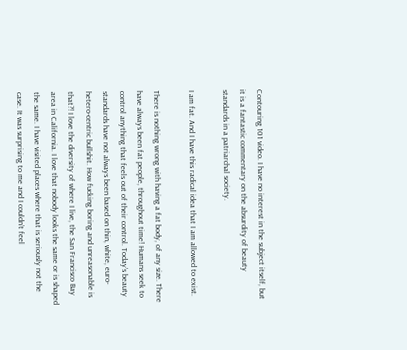Contouring 101 video. I have no interest in the subject itself, but it is a fantastic commentary on the absurdity of beauty standards in a patriarchal society.

I am fat. And I have this radical idea that I am allowed to exist.

There is nothing wrong with having a fat body, of any size. There have always been fat people, throughout time! Humans seek to control anything that feels out of their control. Today’s beauty standards have not always been based on thin, white, euro-hetero-centric bullshit. How fucking boring and unreasonable is that?! I love the diversity of where I live, the San Francisco Bay area in California. I love that nobody looks the same or is shaped the same. I have visited places where that is seriously not the case. It was surprising to me and I couldn’t feel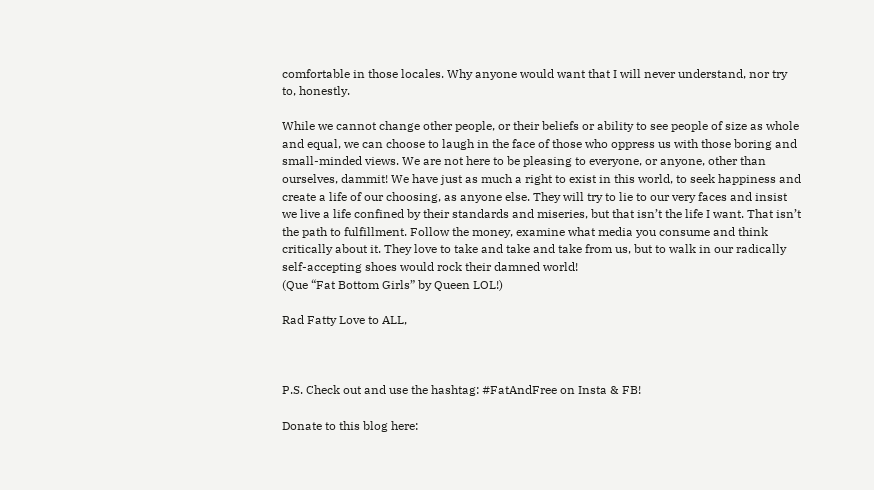comfortable in those locales. Why anyone would want that I will never understand, nor try to, honestly.

While we cannot change other people, or their beliefs or ability to see people of size as whole and equal, we can choose to laugh in the face of those who oppress us with those boring and small-minded views. We are not here to be pleasing to everyone, or anyone, other than ourselves, dammit! We have just as much a right to exist in this world, to seek happiness and create a life of our choosing, as anyone else. They will try to lie to our very faces and insist we live a life confined by their standards and miseries, but that isn’t the life I want. That isn’t the path to fulfillment. Follow the money, examine what media you consume and think critically about it. They love to take and take and take from us, but to walk in our radically self-accepting shoes would rock their damned world!
(Que “Fat Bottom Girls” by Queen LOL!)

Rad Fatty Love to ALL,



P.S. Check out and use the hashtag: #FatAndFree on Insta & FB!

Donate to this blog here: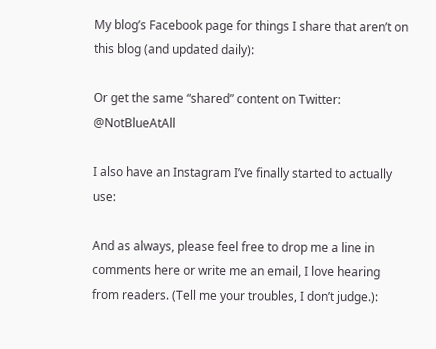My blog’s Facebook page for things I share that aren’t on this blog (and updated daily):

Or get the same “shared” content on Twitter: @NotBlueAtAll

I also have an Instagram I’ve finally started to actually use:

And as always, please feel free to drop me a line in comments here or write me an email, I love hearing from readers. (Tell me your troubles, I don’t judge.):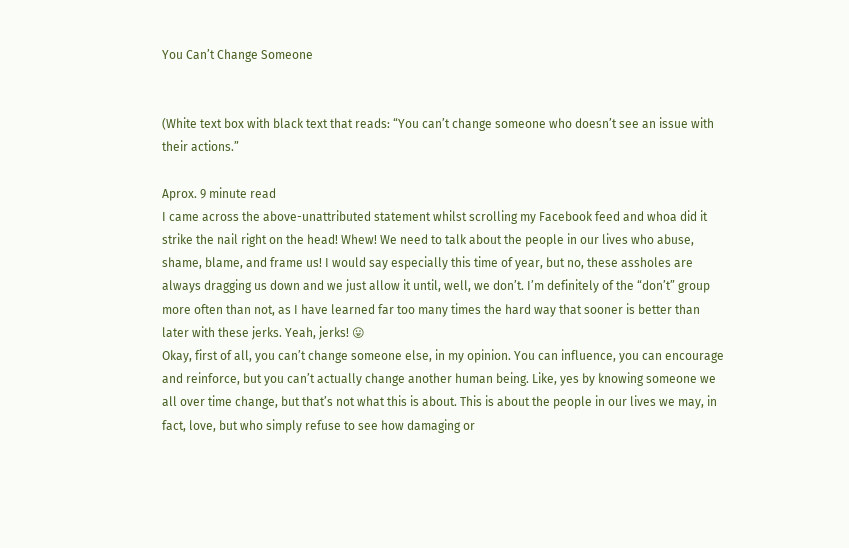You Can’t Change Someone


(White text box with black text that reads: “You can’t change someone who doesn’t see an issue with their actions.”

Aprox. 9 minute read
I came across the above-unattributed statement whilst scrolling my Facebook feed and whoa did it strike the nail right on the head! Whew! We need to talk about the people in our lives who abuse, shame, blame, and frame us! I would say especially this time of year, but no, these assholes are always dragging us down and we just allow it until, well, we don’t. I’m definitely of the “don’t” group more often than not, as I have learned far too many times the hard way that sooner is better than later with these jerks. Yeah, jerks! 😛
Okay, first of all, you can’t change someone else, in my opinion. You can influence, you can encourage and reinforce, but you can’t actually change another human being. Like, yes by knowing someone we all over time change, but that’s not what this is about. This is about the people in our lives we may, in fact, love, but who simply refuse to see how damaging or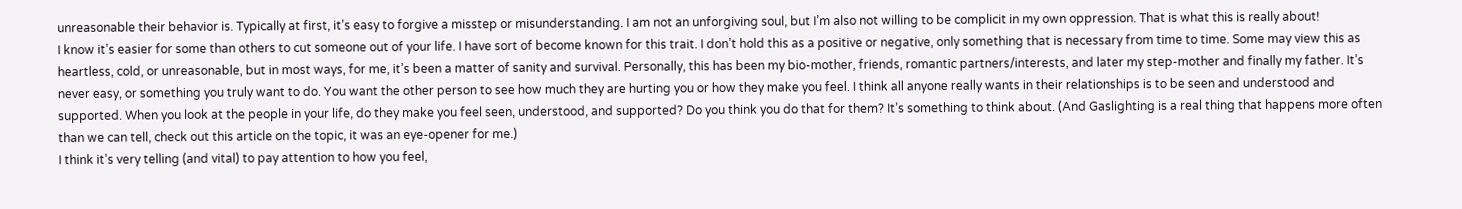unreasonable their behavior is. Typically at first, it’s easy to forgive a misstep or misunderstanding. I am not an unforgiving soul, but I’m also not willing to be complicit in my own oppression. That is what this is really about!
I know it’s easier for some than others to cut someone out of your life. I have sort of become known for this trait. I don’t hold this as a positive or negative, only something that is necessary from time to time. Some may view this as heartless, cold, or unreasonable, but in most ways, for me, it’s been a matter of sanity and survival. Personally, this has been my bio-mother, friends, romantic partners/interests, and later my step-mother and finally my father. It’s never easy, or something you truly want to do. You want the other person to see how much they are hurting you or how they make you feel. I think all anyone really wants in their relationships is to be seen and understood and supported. When you look at the people in your life, do they make you feel seen, understood, and supported? Do you think you do that for them? It’s something to think about. (And Gaslighting is a real thing that happens more often than we can tell, check out this article on the topic, it was an eye-opener for me.)
I think it’s very telling (and vital) to pay attention to how you feel,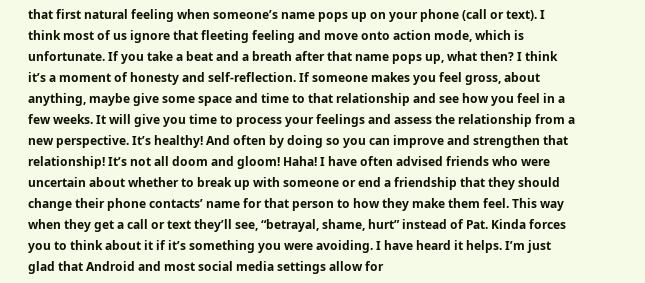that first natural feeling when someone’s name pops up on your phone (call or text). I think most of us ignore that fleeting feeling and move onto action mode, which is unfortunate. If you take a beat and a breath after that name pops up, what then? I think it’s a moment of honesty and self-reflection. If someone makes you feel gross, about anything, maybe give some space and time to that relationship and see how you feel in a few weeks. It will give you time to process your feelings and assess the relationship from a new perspective. It’s healthy! And often by doing so you can improve and strengthen that relationship! It’s not all doom and gloom! Haha! I have often advised friends who were uncertain about whether to break up with someone or end a friendship that they should change their phone contacts’ name for that person to how they make them feel. This way when they get a call or text they’ll see, “betrayal, shame, hurt” instead of Pat. Kinda forces you to think about it if it’s something you were avoiding. I have heard it helps. I’m just glad that Android and most social media settings allow for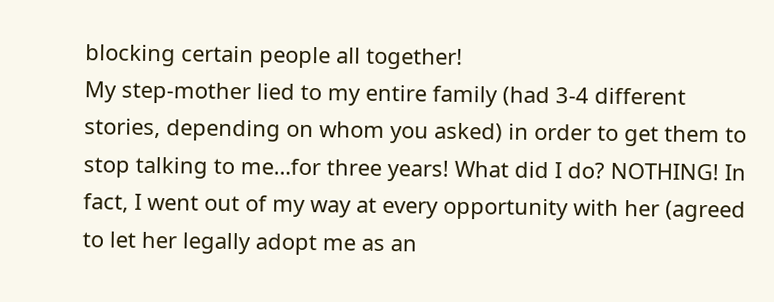blocking certain people all together!
My step-mother lied to my entire family (had 3-4 different stories, depending on whom you asked) in order to get them to stop talking to me…for three years! What did I do? NOTHING! In fact, I went out of my way at every opportunity with her (agreed to let her legally adopt me as an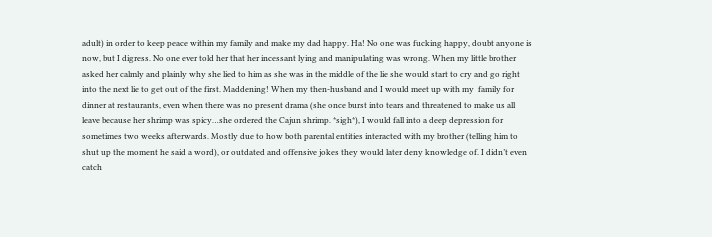adult) in order to keep peace within my family and make my dad happy. Ha! No one was fucking happy, doubt anyone is now, but I digress. No one ever told her that her incessant lying and manipulating was wrong. When my little brother asked her calmly and plainly why she lied to him as she was in the middle of the lie she would start to cry and go right into the next lie to get out of the first. Maddening! When my then-husband and I would meet up with my  family for dinner at restaurants, even when there was no present drama (she once burst into tears and threatened to make us all leave because her shrimp was spicy…she ordered the Cajun shrimp. *sigh*), I would fall into a deep depression for sometimes two weeks afterwards. Mostly due to how both parental entities interacted with my brother (telling him to shut up the moment he said a word), or outdated and offensive jokes they would later deny knowledge of. I didn’t even catch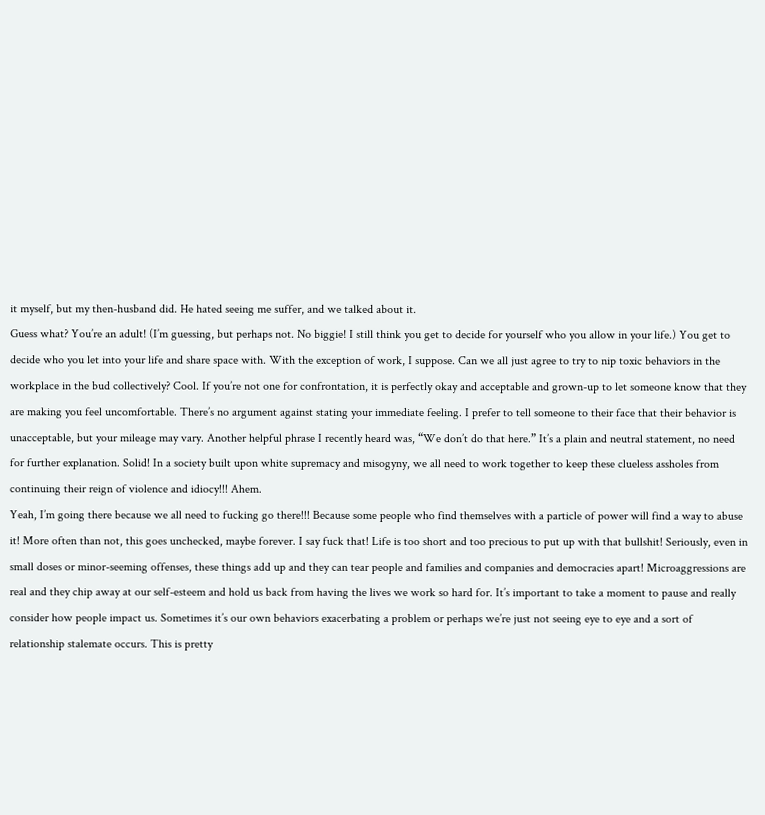it myself, but my then-husband did. He hated seeing me suffer, and we talked about it.
Guess what? You’re an adult! (I’m guessing, but perhaps not. No biggie! I still think you get to decide for yourself who you allow in your life.) You get to decide who you let into your life and share space with. With the exception of work, I suppose. Can we all just agree to try to nip toxic behaviors in the workplace in the bud collectively? Cool. If you’re not one for confrontation, it is perfectly okay and acceptable and grown-up to let someone know that they are making you feel uncomfortable. There’s no argument against stating your immediate feeling. I prefer to tell someone to their face that their behavior is unacceptable, but your mileage may vary. Another helpful phrase I recently heard was, “We don’t do that here.” It’s a plain and neutral statement, no need for further explanation. Solid! In a society built upon white supremacy and misogyny, we all need to work together to keep these clueless assholes from continuing their reign of violence and idiocy!!! Ahem.
Yeah, I’m going there because we all need to fucking go there!!! Because some people who find themselves with a particle of power will find a way to abuse it! More often than not, this goes unchecked, maybe forever. I say fuck that! Life is too short and too precious to put up with that bullshit! Seriously, even in small doses or minor-seeming offenses, these things add up and they can tear people and families and companies and democracies apart! Microaggressions are real and they chip away at our self-esteem and hold us back from having the lives we work so hard for. It’s important to take a moment to pause and really consider how people impact us. Sometimes it’s our own behaviors exacerbating a problem or perhaps we’re just not seeing eye to eye and a sort of relationship stalemate occurs. This is pretty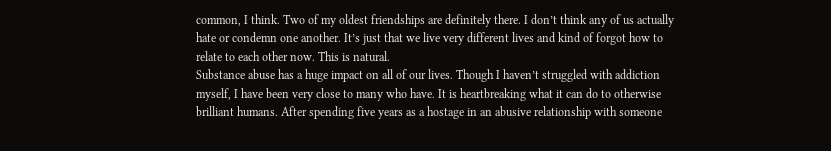common, I think. Two of my oldest friendships are definitely there. I don’t think any of us actually hate or condemn one another. It’s just that we live very different lives and kind of forgot how to relate to each other now. This is natural.
Substance abuse has a huge impact on all of our lives. Though I haven’t struggled with addiction myself, I have been very close to many who have. It is heartbreaking what it can do to otherwise brilliant humans. After spending five years as a hostage in an abusive relationship with someone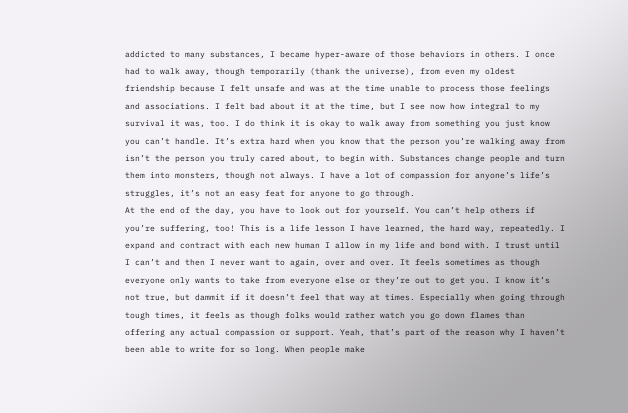addicted to many substances, I became hyper-aware of those behaviors in others. I once had to walk away, though temporarily (thank the universe), from even my oldest friendship because I felt unsafe and was at the time unable to process those feelings and associations. I felt bad about it at the time, but I see now how integral to my survival it was, too. I do think it is okay to walk away from something you just know you can’t handle. It’s extra hard when you know that the person you’re walking away from isn’t the person you truly cared about, to begin with. Substances change people and turn them into monsters, though not always. I have a lot of compassion for anyone’s life’s struggles, it’s not an easy feat for anyone to go through.
At the end of the day, you have to look out for yourself. You can’t help others if you’re suffering, too! This is a life lesson I have learned, the hard way, repeatedly. I expand and contract with each new human I allow in my life and bond with. I trust until I can’t and then I never want to again, over and over. It feels sometimes as though everyone only wants to take from everyone else or they’re out to get you. I know it’s not true, but dammit if it doesn’t feel that way at times. Especially when going through tough times, it feels as though folks would rather watch you go down flames than offering any actual compassion or support. Yeah, that’s part of the reason why I haven’t been able to write for so long. When people make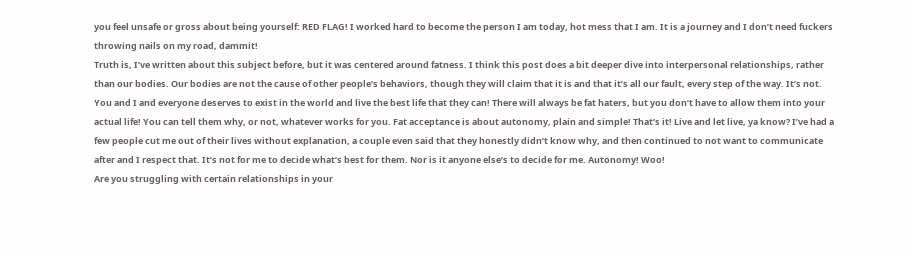you feel unsafe or gross about being yourself: RED FLAG! I worked hard to become the person I am today, hot mess that I am. It is a journey and I don’t need fuckers throwing nails on my road, dammit!
Truth is, I’ve written about this subject before, but it was centered around fatness. I think this post does a bit deeper dive into interpersonal relationships, rather than our bodies. Our bodies are not the cause of other people’s behaviors, though they will claim that it is and that it’s all our fault, every step of the way. It’s not. You and I and everyone deserves to exist in the world and live the best life that they can! There will always be fat haters, but you don’t have to allow them into your actual life! You can tell them why, or not, whatever works for you. Fat acceptance is about autonomy, plain and simple! That’s it! Live and let live, ya know? I’ve had a few people cut me out of their lives without explanation, a couple even said that they honestly didn’t know why, and then continued to not want to communicate after and I respect that. It’s not for me to decide what’s best for them. Nor is it anyone else’s to decide for me. Autonomy! Woo!
Are you struggling with certain relationships in your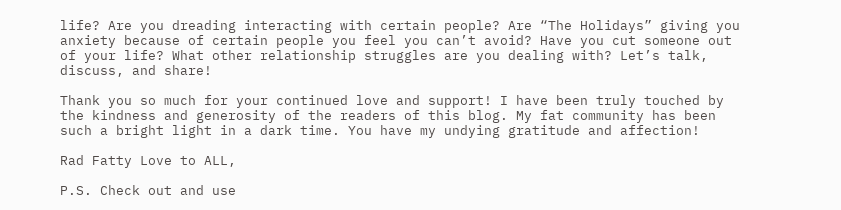life? Are you dreading interacting with certain people? Are “The Holidays” giving you anxiety because of certain people you feel you can’t avoid? Have you cut someone out of your life? What other relationship struggles are you dealing with? Let’s talk, discuss, and share!

Thank you so much for your continued love and support! I have been truly touched by the kindness and generosity of the readers of this blog. My fat community has been such a bright light in a dark time. You have my undying gratitude and affection!

Rad Fatty Love to ALL,

P.S. Check out and use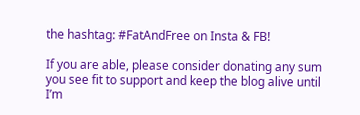the hashtag: #FatAndFree on Insta & FB!

If you are able, please consider donating any sum you see fit to support and keep the blog alive until I’m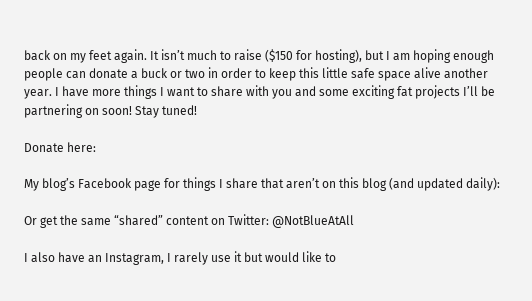back on my feet again. It isn’t much to raise ($150 for hosting), but I am hoping enough people can donate a buck or two in order to keep this little safe space alive another year. I have more things I want to share with you and some exciting fat projects I’ll be partnering on soon! Stay tuned!

Donate here:

My blog’s Facebook page for things I share that aren’t on this blog (and updated daily):

Or get the same “shared” content on Twitter: @NotBlueAtAll

I also have an Instagram, I rarely use it but would like to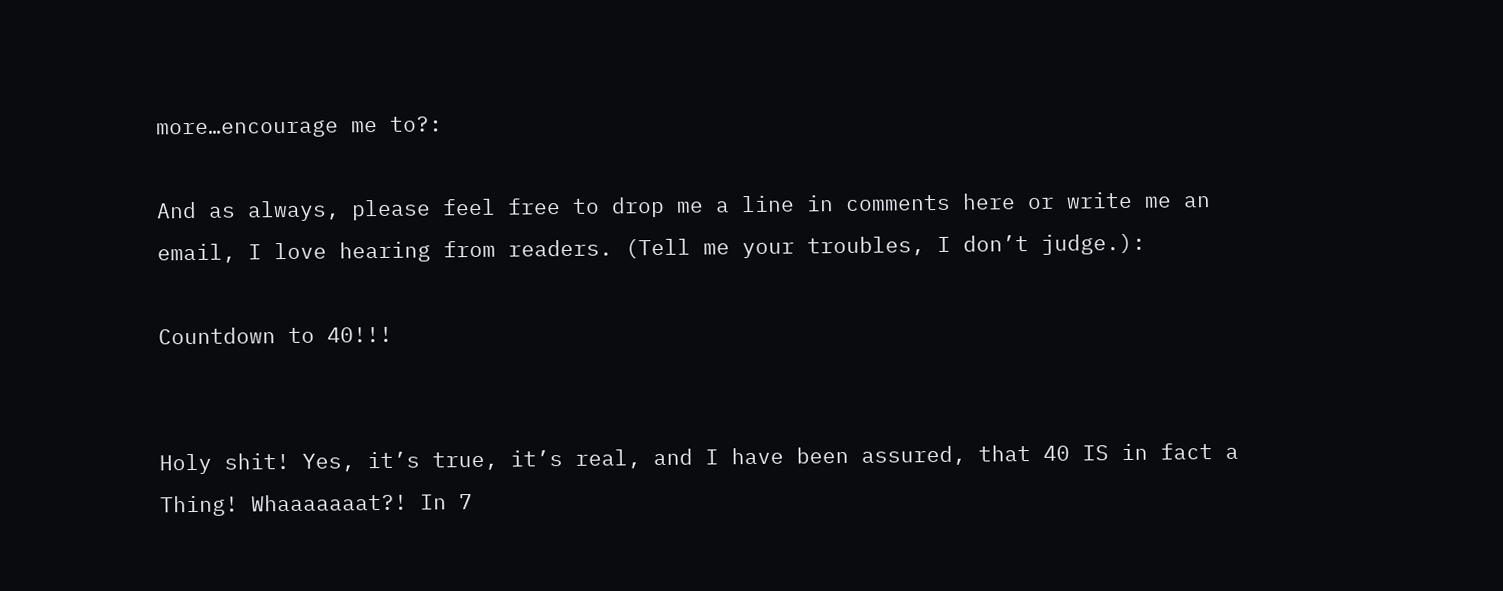more…encourage me to?:

And as always, please feel free to drop me a line in comments here or write me an email, I love hearing from readers. (Tell me your troubles, I don’t judge.):

Countdown to 40!!!


Holy shit! Yes, it’s true, it’s real, and I have been assured, that 40 IS in fact a Thing! Whaaaaaaat?! In 7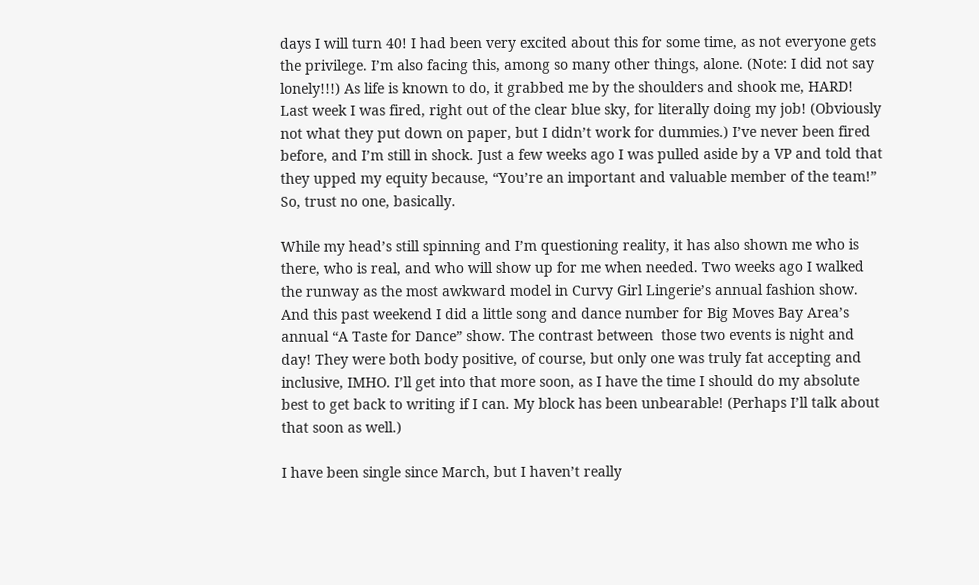days I will turn 40! I had been very excited about this for some time, as not everyone gets the privilege. I’m also facing this, among so many other things, alone. (Note: I did not say lonely!!!) As life is known to do, it grabbed me by the shoulders and shook me, HARD! Last week I was fired, right out of the clear blue sky, for literally doing my job! (Obviously not what they put down on paper, but I didn’t work for dummies.) I’ve never been fired before, and I’m still in shock. Just a few weeks ago I was pulled aside by a VP and told that they upped my equity because, “You’re an important and valuable member of the team!” So, trust no one, basically.

While my head’s still spinning and I’m questioning reality, it has also shown me who is there, who is real, and who will show up for me when needed. Two weeks ago I walked the runway as the most awkward model in Curvy Girl Lingerie’s annual fashion show. And this past weekend I did a little song and dance number for Big Moves Bay Area’s annual “A Taste for Dance” show. The contrast between  those two events is night and day! They were both body positive, of course, but only one was truly fat accepting and inclusive, IMHO. I’ll get into that more soon, as I have the time I should do my absolute best to get back to writing if I can. My block has been unbearable! (Perhaps I’ll talk about that soon as well.)

I have been single since March, but I haven’t really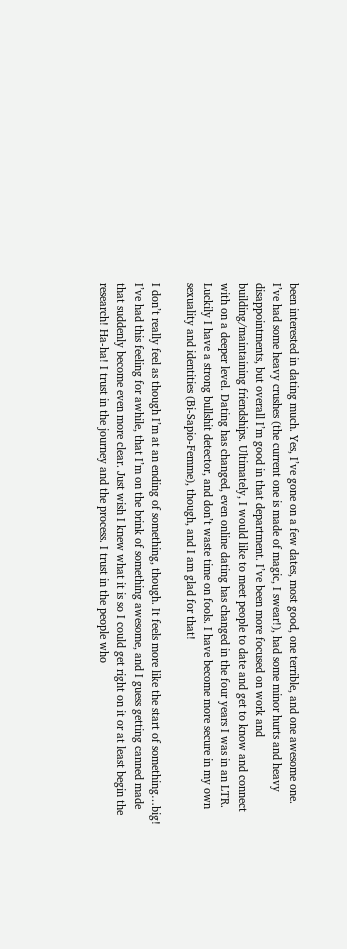been interested in dating much. Yes, I’ve gone on a few dates, most good, one terrible, and one awesome one.  I’ve had some heavy crushes (the current one is made of magic, I swear!), had some minor hurts and heavy disappointments, but overall I’m good in that department. I’ve been more focused on work and building/maintaining friendships. Ultimately, I would like to meet people to date and get to know and connect with on a deeper level. Dating has changed, even online dating has changed in the four years I was in an LTR. Luckily I have a strong bullshit detector, and don’t waste time on fools. I have become more secure in my own sexuality and identities (Bi-Sapio-Femme), though, and I am glad for that!

I don’t really feel as though I’m at an ending of something, though. It feels more like the start of something…big! I’ve had this feeling for awhile, that I’m on the brink of something awesome, and I guess getting canned made that suddenly become even more clear. Just wish I knew what it is so I could get right on it or at least begin the research! Ha-ha! I trust in the journey and the process. I trust in the people who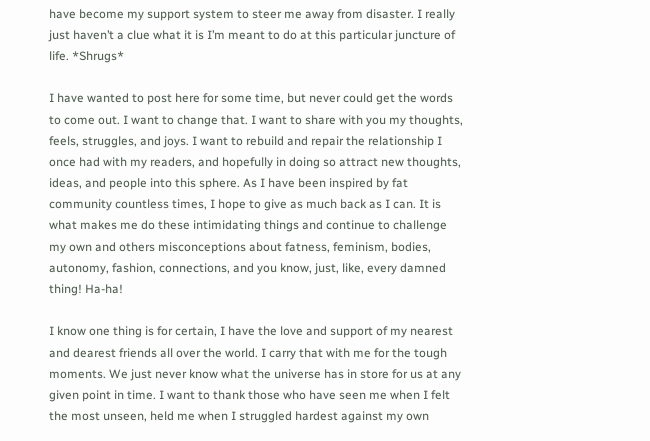have become my support system to steer me away from disaster. I really just haven’t a clue what it is I’m meant to do at this particular juncture of life. *Shrugs*

I have wanted to post here for some time, but never could get the words to come out. I want to change that. I want to share with you my thoughts, feels, struggles, and joys. I want to rebuild and repair the relationship I once had with my readers, and hopefully in doing so attract new thoughts, ideas, and people into this sphere. As I have been inspired by fat community countless times, I hope to give as much back as I can. It is what makes me do these intimidating things and continue to challenge my own and others misconceptions about fatness, feminism, bodies, autonomy, fashion, connections, and you know, just, like, every damned thing! Ha-ha!

I know one thing is for certain, I have the love and support of my nearest and dearest friends all over the world. I carry that with me for the tough moments. We just never know what the universe has in store for us at any given point in time. I want to thank those who have seen me when I felt the most unseen, held me when I struggled hardest against my own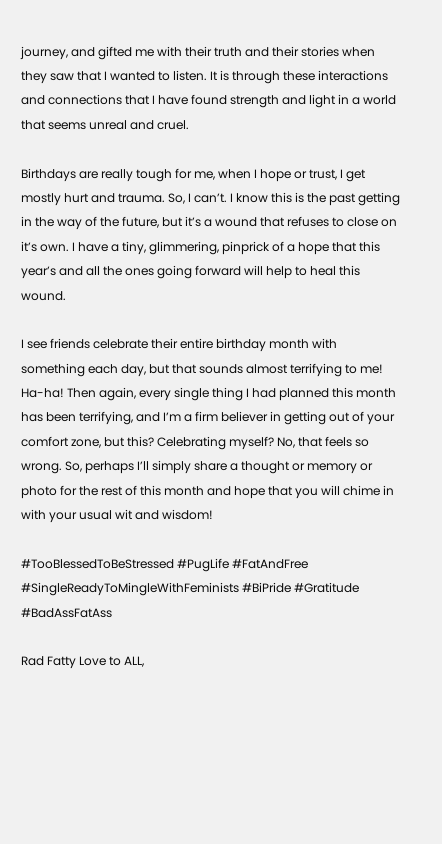journey, and gifted me with their truth and their stories when they saw that I wanted to listen. It is through these interactions and connections that I have found strength and light in a world that seems unreal and cruel.

Birthdays are really tough for me, when I hope or trust, I get mostly hurt and trauma. So, I can’t. I know this is the past getting in the way of the future, but it’s a wound that refuses to close on it’s own. I have a tiny, glimmering, pinprick of a hope that this year’s and all the ones going forward will help to heal this wound.

I see friends celebrate their entire birthday month with something each day, but that sounds almost terrifying to me! Ha-ha! Then again, every single thing I had planned this month has been terrifying, and I’m a firm believer in getting out of your comfort zone, but this? Celebrating myself? No, that feels so wrong. So, perhaps I’ll simply share a thought or memory or photo for the rest of this month and hope that you will chime in with your usual wit and wisdom!

#TooBlessedToBeStressed #PugLife #FatAndFree #SingleReadyToMingleWithFeminists #BiPride #Gratitude #BadAssFatAss

Rad Fatty Love to ALL,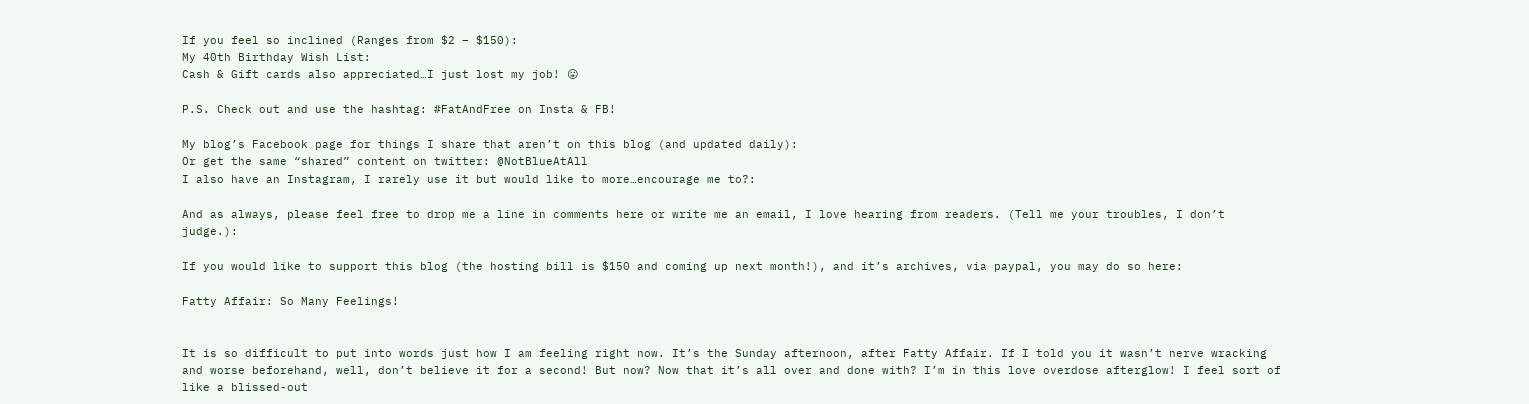If you feel so inclined (Ranges from $2 – $150):
My 40th Birthday Wish List:
Cash & Gift cards also appreciated…I just lost my job! 😛

P.S. Check out and use the hashtag: #FatAndFree on Insta & FB!

My blog’s Facebook page for things I share that aren’t on this blog (and updated daily):
Or get the same “shared” content on twitter: @NotBlueAtAll
I also have an Instagram, I rarely use it but would like to more…encourage me to?:

And as always, please feel free to drop me a line in comments here or write me an email, I love hearing from readers. (Tell me your troubles, I don’t judge.):

If you would like to support this blog (the hosting bill is $150 and coming up next month!), and it’s archives, via paypal, you may do so here:

Fatty Affair: So Many Feelings!


It is so difficult to put into words just how I am feeling right now. It’s the Sunday afternoon, after Fatty Affair. If I told you it wasn’t nerve wracking and worse beforehand, well, don’t believe it for a second! But now? Now that it’s all over and done with? I’m in this love overdose afterglow! I feel sort of like a blissed-out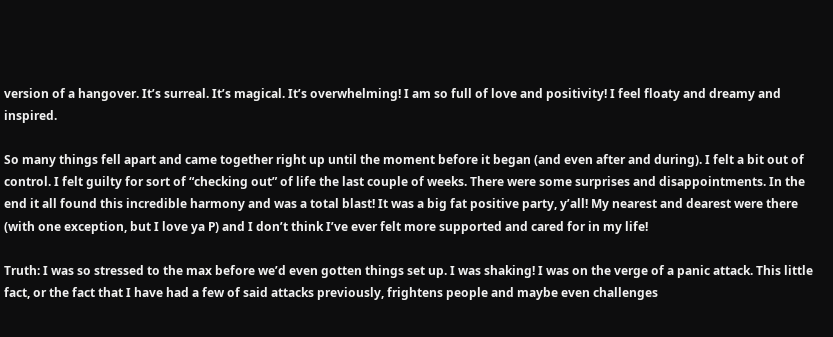version of a hangover. It’s surreal. It’s magical. It’s overwhelming! I am so full of love and positivity! I feel floaty and dreamy and inspired.

So many things fell apart and came together right up until the moment before it began (and even after and during). I felt a bit out of control. I felt guilty for sort of “checking out” of life the last couple of weeks. There were some surprises and disappointments. In the end it all found this incredible harmony and was a total blast! It was a big fat positive party, y’all! My nearest and dearest were there (with one exception, but I love ya P) and I don’t think I’ve ever felt more supported and cared for in my life!

Truth: I was so stressed to the max before we’d even gotten things set up. I was shaking! I was on the verge of a panic attack. This little fact, or the fact that I have had a few of said attacks previously, frightens people and maybe even challenges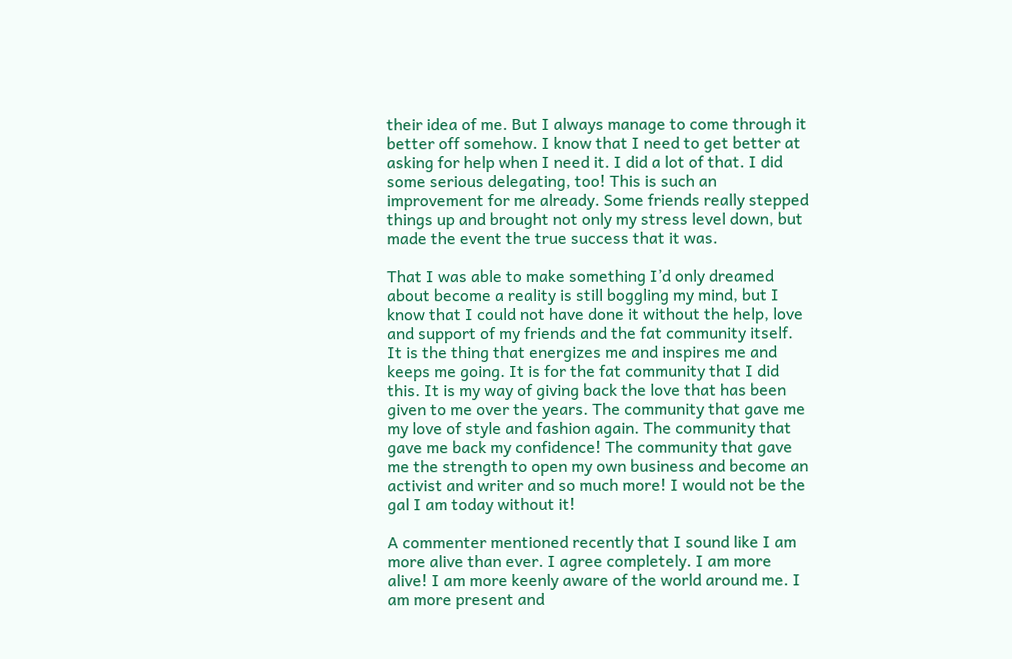their idea of me. But I always manage to come through it better off somehow. I know that I need to get better at asking for help when I need it. I did a lot of that. I did some serious delegating, too! This is such an improvement for me already. Some friends really stepped things up and brought not only my stress level down, but made the event the true success that it was.

That I was able to make something I’d only dreamed about become a reality is still boggling my mind, but I know that I could not have done it without the help, love and support of my friends and the fat community itself. It is the thing that energizes me and inspires me and keeps me going. It is for the fat community that I did this. It is my way of giving back the love that has been given to me over the years. The community that gave me my love of style and fashion again. The community that gave me back my confidence! The community that gave me the strength to open my own business and become an activist and writer and so much more! I would not be the gal I am today without it!

A commenter mentioned recently that I sound like I am more alive than ever. I agree completely. I am more alive! I am more keenly aware of the world around me. I am more present and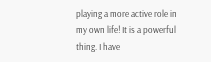playing a more active role in my own life! It is a powerful thing. I have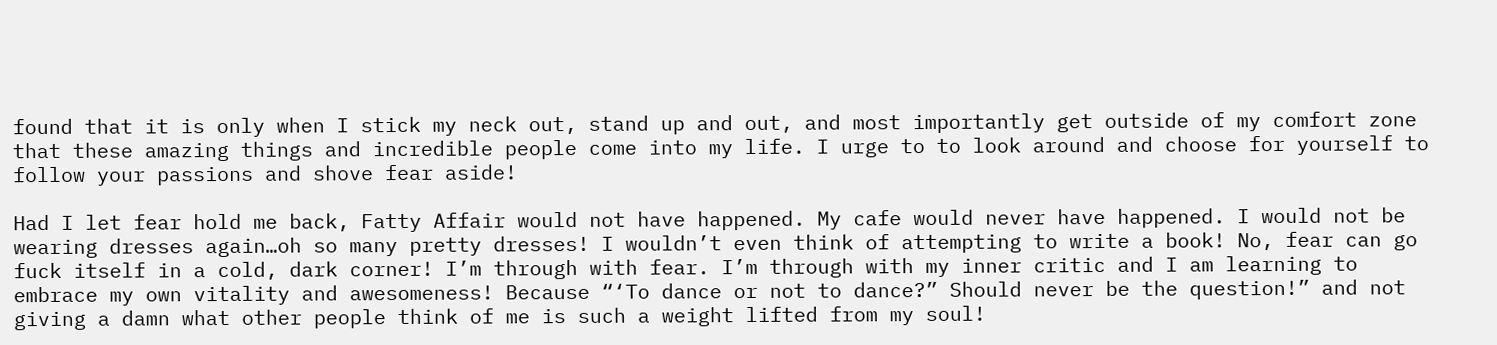found that it is only when I stick my neck out, stand up and out, and most importantly get outside of my comfort zone that these amazing things and incredible people come into my life. I urge to to look around and choose for yourself to follow your passions and shove fear aside!

Had I let fear hold me back, Fatty Affair would not have happened. My cafe would never have happened. I would not be wearing dresses again…oh so many pretty dresses! I wouldn’t even think of attempting to write a book! No, fear can go fuck itself in a cold, dark corner! I’m through with fear. I’m through with my inner critic and I am learning to embrace my own vitality and awesomeness! Because “‘To dance or not to dance?” Should never be the question!” and not giving a damn what other people think of me is such a weight lifted from my soul!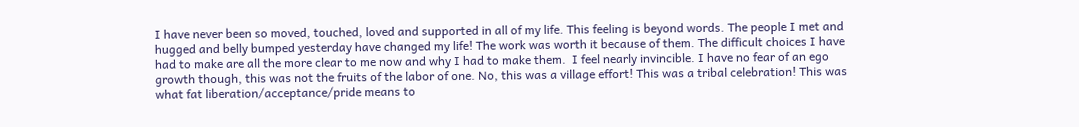I have never been so moved, touched, loved and supported in all of my life. This feeling is beyond words. The people I met and hugged and belly bumped yesterday have changed my life! The work was worth it because of them. The difficult choices I have had to make are all the more clear to me now and why I had to make them.  I feel nearly invincible. I have no fear of an ego growth though, this was not the fruits of the labor of one. No, this was a village effort! This was a tribal celebration! This was what fat liberation/acceptance/pride means to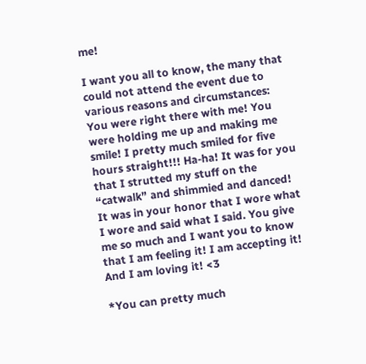me!

I want you all to know, the many that could not attend the event due to various reasons and circumstances: You were right there with me! You were holding me up and making me smile! I pretty much smiled for five hours straight!!! Ha-ha! It was for you that I strutted my stuff on the “catwalk” and shimmied and danced! It was in your honor that I wore what I wore and said what I said. You give me so much and I want you to know that I am feeling it! I am accepting it! And I am loving it! <3

*You can pretty much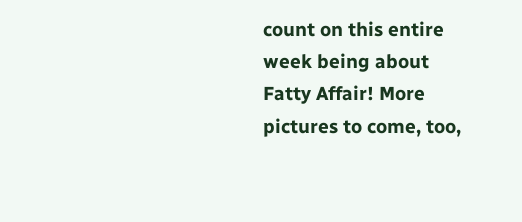count on this entire week being about Fatty Affair! More pictures to come, too,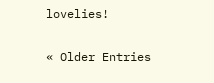lovelies!

« Older Entries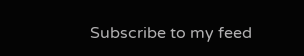Subscribe to my feed